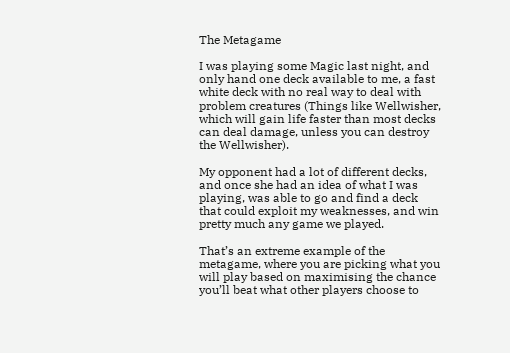The Metagame

I was playing some Magic last night, and only hand one deck available to me, a fast white deck with no real way to deal with problem creatures (Things like Wellwisher, which will gain life faster than most decks can deal damage, unless you can destroy the Wellwisher).

My opponent had a lot of different decks, and once she had an idea of what I was playing, was able to go and find a deck that could exploit my weaknesses, and win pretty much any game we played.

That’s an extreme example of the metagame, where you are picking what you will play based on maximising the chance you’ll beat what other players choose to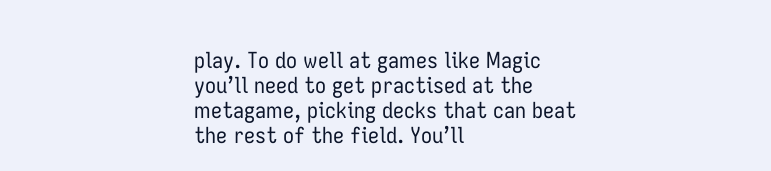play. To do well at games like Magic you’ll need to get practised at the metagame, picking decks that can beat the rest of the field. You’ll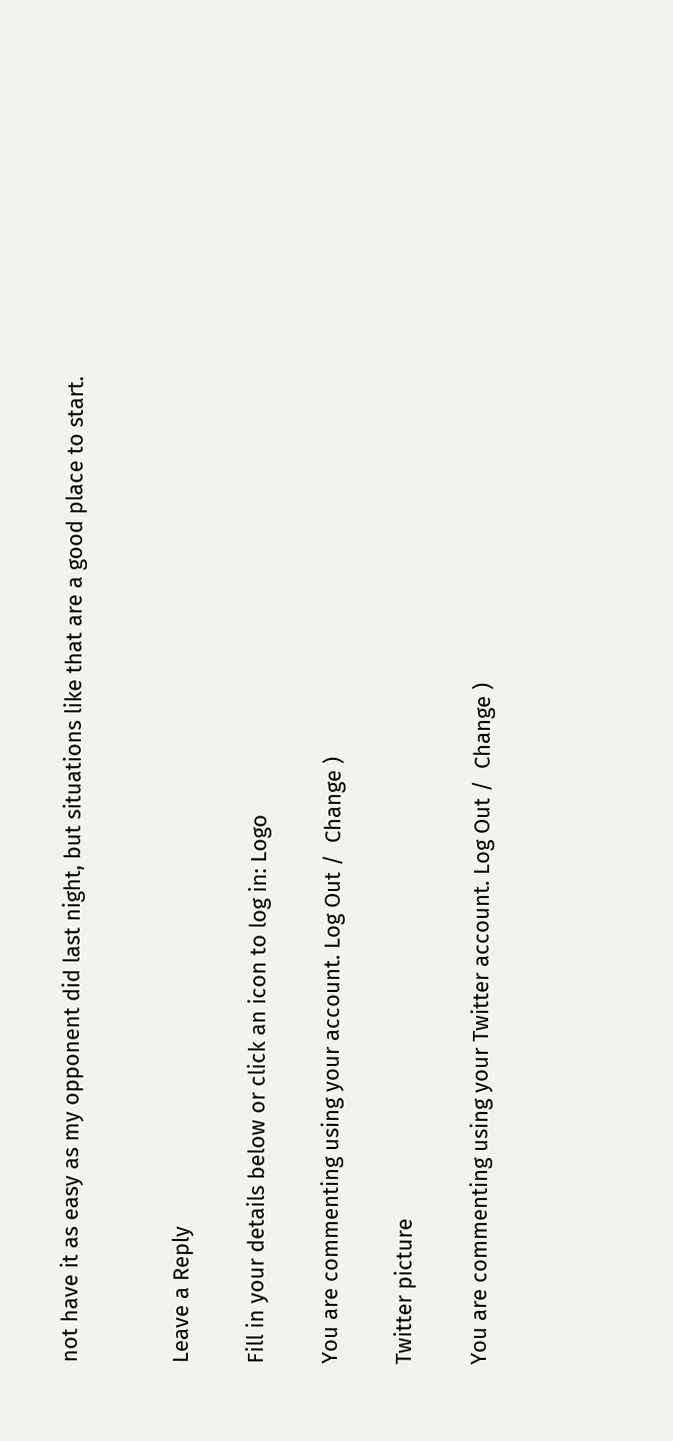not have it as easy as my opponent did last night, but situations like that are a good place to start.


Leave a Reply

Fill in your details below or click an icon to log in: Logo

You are commenting using your account. Log Out /  Change )

Twitter picture

You are commenting using your Twitter account. Log Out /  Change )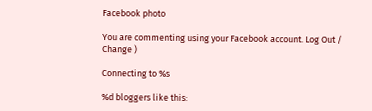Facebook photo

You are commenting using your Facebook account. Log Out /  Change )

Connecting to %s

%d bloggers like this: